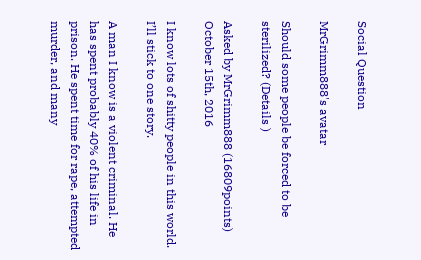Social Question

MrGrimm888's avatar

Should some people be forced to be sterilized? (Details )

Asked by MrGrimm888 (16809points) October 15th, 2016

I know lots of shitty people in this world. I’ll stick to one story.

A man I know is a violent criminal. He has spent probably 40% of his life in prison. He spent time for rape, attempted murder, and many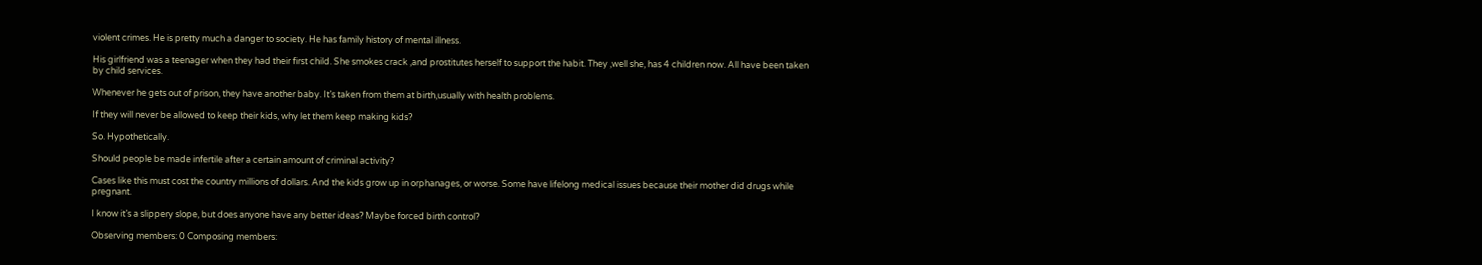violent crimes. He is pretty much a danger to society. He has family history of mental illness.

His girlfriend was a teenager when they had their first child. She smokes crack ,and prostitutes herself to support the habit. They ,well she, has 4 children now. All have been taken by child services.

Whenever he gets out of prison, they have another baby. It’s taken from them at birth,usually with health problems.

If they will never be allowed to keep their kids, why let them keep making kids?

So. Hypothetically.

Should people be made infertile after a certain amount of criminal activity?

Cases like this must cost the country millions of dollars. And the kids grow up in orphanages, or worse. Some have lifelong medical issues because their mother did drugs while pregnant.

I know it’s a slippery slope, but does anyone have any better ideas? Maybe forced birth control?

Observing members: 0 Composing members: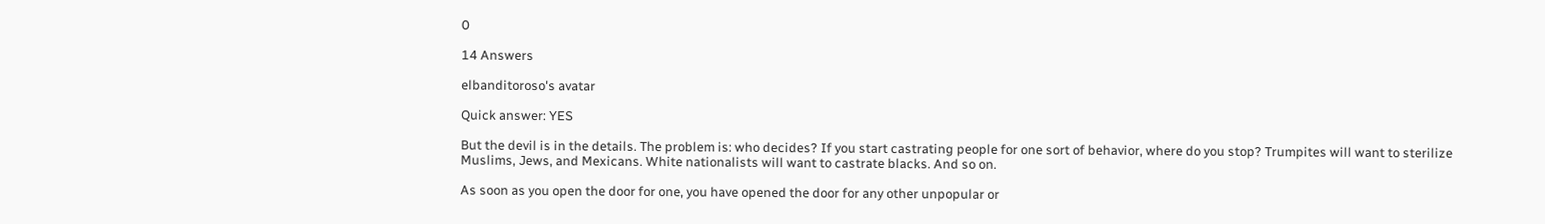0

14 Answers

elbanditoroso's avatar

Quick answer: YES

But the devil is in the details. The problem is: who decides? If you start castrating people for one sort of behavior, where do you stop? Trumpites will want to sterilize Muslims, Jews, and Mexicans. White nationalists will want to castrate blacks. And so on.

As soon as you open the door for one, you have opened the door for any other unpopular or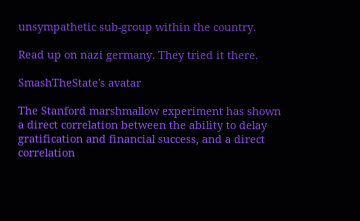unsympathetic sub-group within the country.

Read up on nazi germany. They tried it there.

SmashTheState's avatar

The Stanford marshmallow experiment has shown a direct correlation between the ability to delay gratification and financial success, and a direct correlation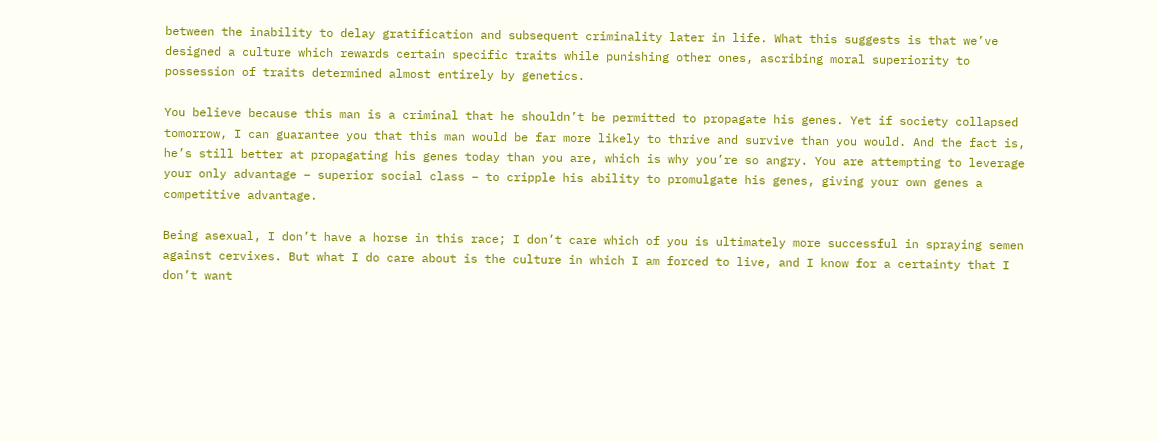between the inability to delay gratification and subsequent criminality later in life. What this suggests is that we’ve designed a culture which rewards certain specific traits while punishing other ones, ascribing moral superiority to possession of traits determined almost entirely by genetics.

You believe because this man is a criminal that he shouldn’t be permitted to propagate his genes. Yet if society collapsed tomorrow, I can guarantee you that this man would be far more likely to thrive and survive than you would. And the fact is, he’s still better at propagating his genes today than you are, which is why you’re so angry. You are attempting to leverage your only advantage – superior social class – to cripple his ability to promulgate his genes, giving your own genes a competitive advantage.

Being asexual, I don’t have a horse in this race; I don’t care which of you is ultimately more successful in spraying semen against cervixes. But what I do care about is the culture in which I am forced to live, and I know for a certainty that I don’t want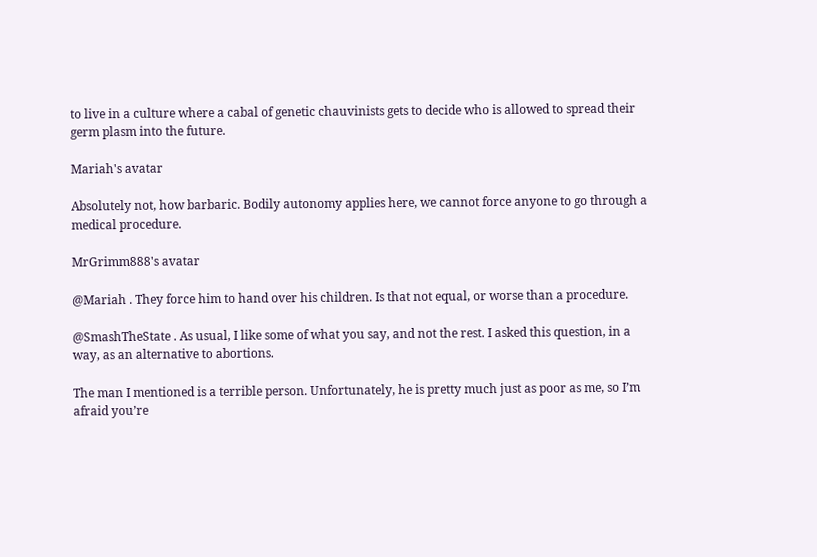to live in a culture where a cabal of genetic chauvinists gets to decide who is allowed to spread their germ plasm into the future.

Mariah's avatar

Absolutely not, how barbaric. Bodily autonomy applies here, we cannot force anyone to go through a medical procedure.

MrGrimm888's avatar

@Mariah . They force him to hand over his children. Is that not equal, or worse than a procedure.

@SmashTheState . As usual, I like some of what you say, and not the rest. I asked this question, in a way, as an alternative to abortions.

The man I mentioned is a terrible person. Unfortunately, he is pretty much just as poor as me, so I’m afraid you’re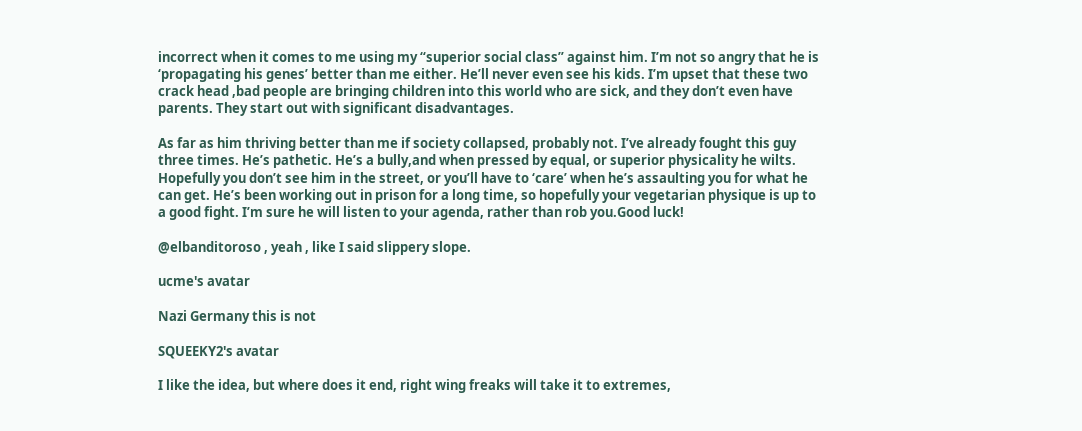incorrect when it comes to me using my “superior social class” against him. I’m not so angry that he is ‘propagating his genes’ better than me either. He’ll never even see his kids. I’m upset that these two crack head ,bad people are bringing children into this world who are sick, and they don’t even have parents. They start out with significant disadvantages.

As far as him thriving better than me if society collapsed, probably not. I’ve already fought this guy three times. He’s pathetic. He’s a bully,and when pressed by equal, or superior physicality he wilts. Hopefully you don’t see him in the street, or you’ll have to ‘care’ when he’s assaulting you for what he can get. He’s been working out in prison for a long time, so hopefully your vegetarian physique is up to a good fight. I’m sure he will listen to your agenda, rather than rob you.Good luck!

@elbanditoroso , yeah , like I said slippery slope.

ucme's avatar

Nazi Germany this is not

SQUEEKY2's avatar

I like the idea, but where does it end, right wing freaks will take it to extremes,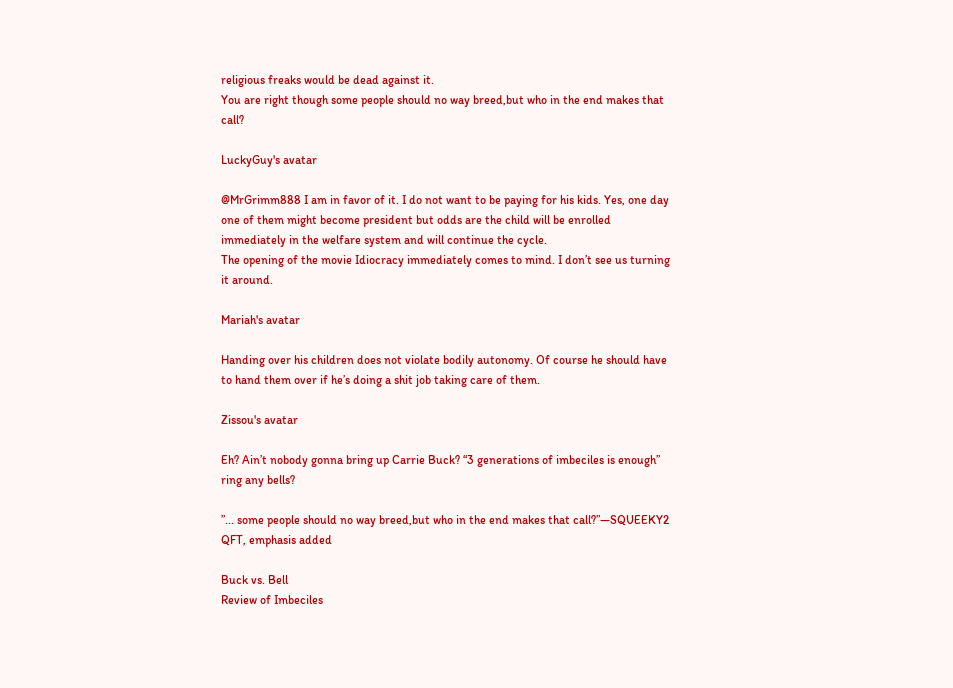religious freaks would be dead against it.
You are right though some people should no way breed,but who in the end makes that call?

LuckyGuy's avatar

@MrGrimm888 I am in favor of it. I do not want to be paying for his kids. Yes, one day one of them might become president but odds are the child will be enrolled immediately in the welfare system and will continue the cycle.
The opening of the movie Idiocracy immediately comes to mind. I don’t see us turning it around.

Mariah's avatar

Handing over his children does not violate bodily autonomy. Of course he should have to hand them over if he’s doing a shit job taking care of them.

Zissou's avatar

Eh? Ain’t nobody gonna bring up Carrie Buck? “3 generations of imbeciles is enough” ring any bells?

”... some people should no way breed,but who in the end makes that call?”—SQUEEKY2
QFT, emphasis added

Buck vs. Bell
Review of Imbeciles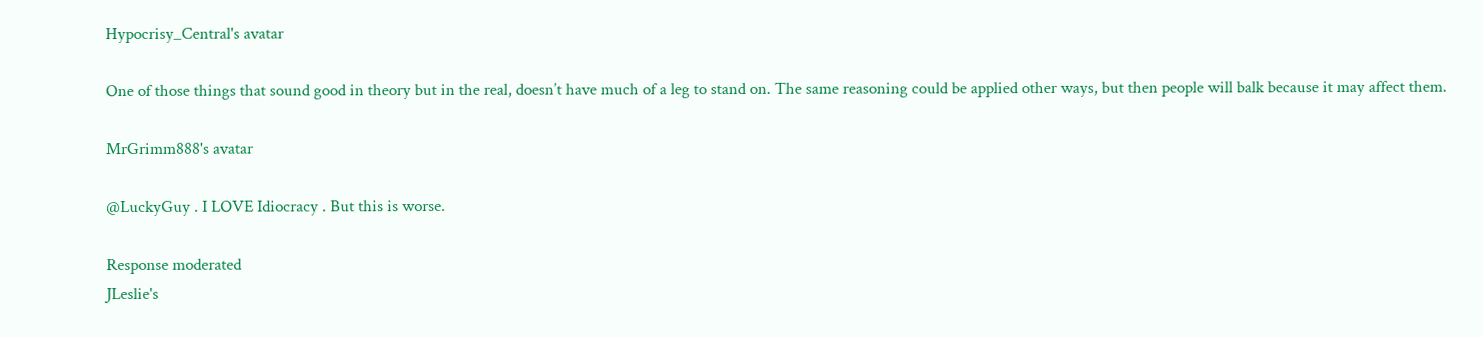Hypocrisy_Central's avatar

One of those things that sound good in theory but in the real, doesn’t have much of a leg to stand on. The same reasoning could be applied other ways, but then people will balk because it may affect them.

MrGrimm888's avatar

@LuckyGuy . I LOVE Idiocracy . But this is worse.

Response moderated
JLeslie's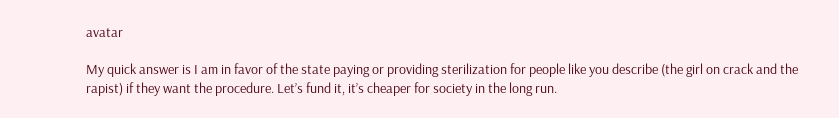avatar

My quick answer is I am in favor of the state paying or providing sterilization for people like you describe (the girl on crack and the rapist) if they want the procedure. Let’s fund it, it’s cheaper for society in the long run.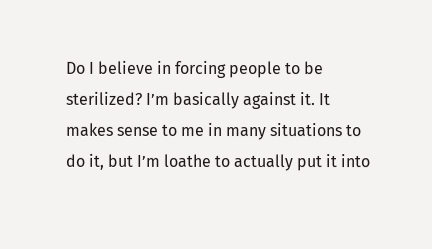Do I believe in forcing people to be sterilized? I’m basically against it. It makes sense to me in many situations to do it, but I’m loathe to actually put it into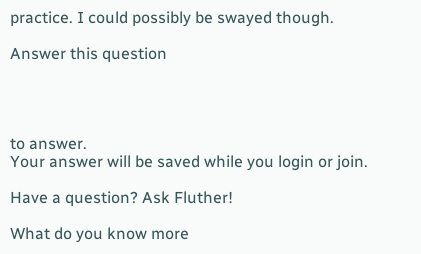practice. I could possibly be swayed though.

Answer this question




to answer.
Your answer will be saved while you login or join.

Have a question? Ask Fluther!

What do you know more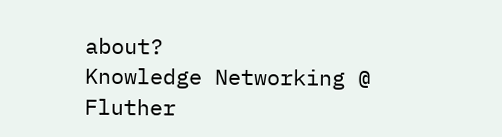about?
Knowledge Networking @ Fluther